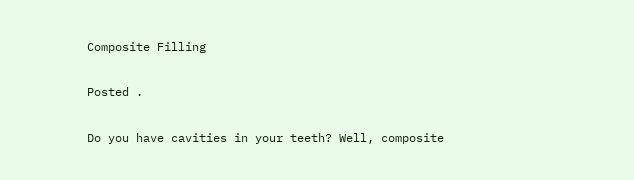Composite Filling

Posted .

Do you have cavities in your teeth? Well, composite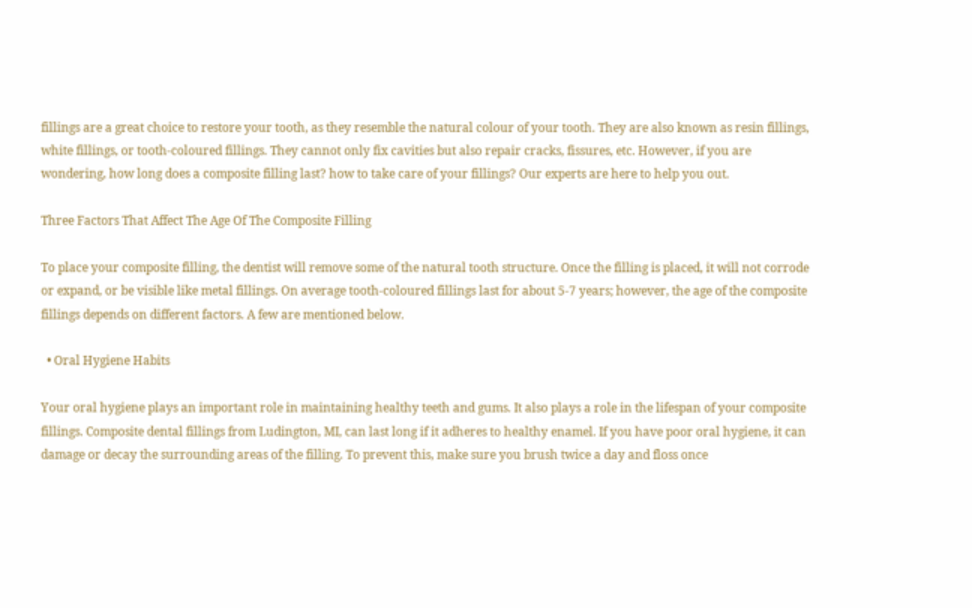fillings are a great choice to restore your tooth, as they resemble the natural colour of your tooth. They are also known as resin fillings, white fillings, or tooth-coloured fillings. They cannot only fix cavities but also repair cracks, fissures, etc. However, if you are wondering, how long does a composite filling last? how to take care of your fillings? Our experts are here to help you out.

Three Factors That Affect The Age Of The Composite Filling

To place your composite filling, the dentist will remove some of the natural tooth structure. Once the filling is placed, it will not corrode or expand, or be visible like metal fillings. On average tooth-coloured fillings last for about 5-7 years; however, the age of the composite fillings depends on different factors. A few are mentioned below.

  • Oral Hygiene Habits

Your oral hygiene plays an important role in maintaining healthy teeth and gums. It also plays a role in the lifespan of your composite fillings. Composite dental fillings from Ludington, MI, can last long if it adheres to healthy enamel. If you have poor oral hygiene, it can damage or decay the surrounding areas of the filling. To prevent this, make sure you brush twice a day and floss once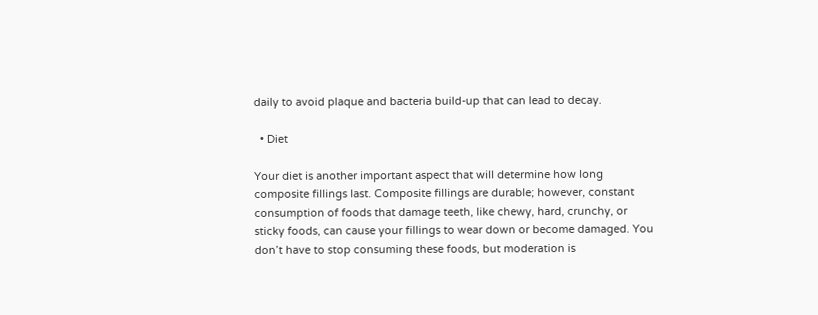daily to avoid plaque and bacteria build-up that can lead to decay.

  • Diet

Your diet is another important aspect that will determine how long composite fillings last. Composite fillings are durable; however, constant consumption of foods that damage teeth, like chewy, hard, crunchy, or sticky foods, can cause your fillings to wear down or become damaged. You don’t have to stop consuming these foods, but moderation is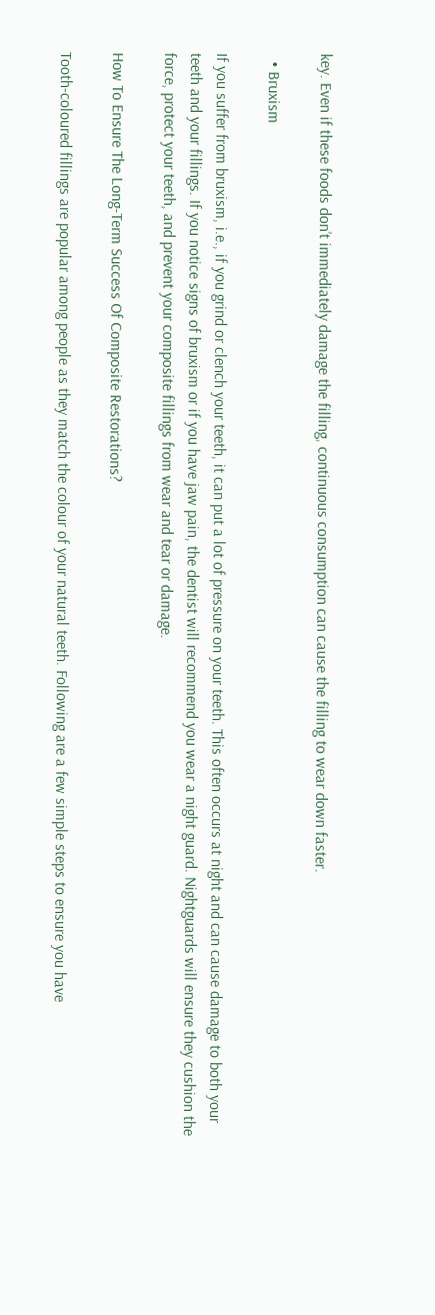key. Even if these foods don’t immediately damage the filling, continuous consumption can cause the filling to wear down faster.

  • Bruxism

If you suffer from bruxism, i.e., if you grind or clench your teeth, it can put a lot of pressure on your teeth. This often occurs at night and can cause damage to both your teeth and your fillings. If you notice signs of bruxism or if you have jaw pain, the dentist will recommend you wear a night guard. Nightguards will ensure they cushion the force, protect your teeth, and prevent your composite fillings from wear and tear or damage.

How To Ensure The Long-Term Success Of Composite Restorations?

Tooth-coloured fillings are popular among people as they match the colour of your natural teeth. Following are a few simple steps to ensure you have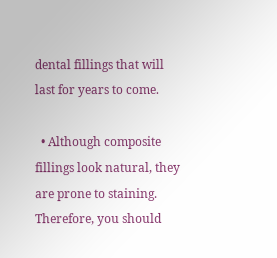dental fillings that will last for years to come.

  • Although composite fillings look natural, they are prone to staining. Therefore, you should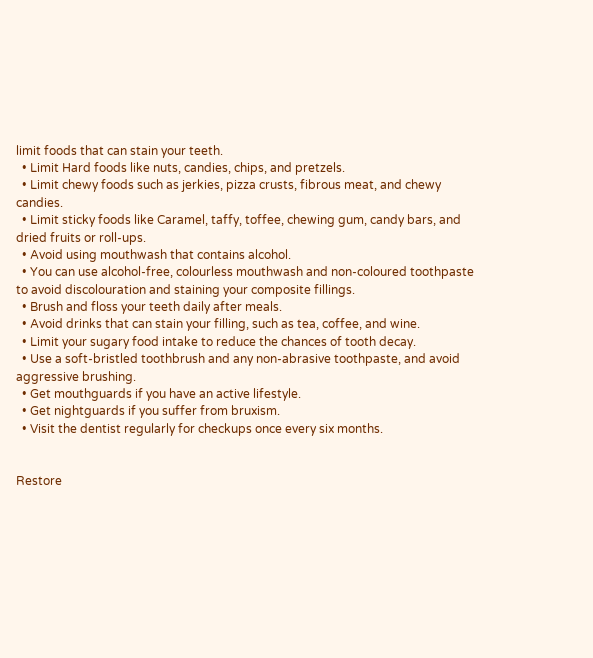limit foods that can stain your teeth.
  • Limit Hard foods like nuts, candies, chips, and pretzels.
  • Limit chewy foods such as jerkies, pizza crusts, fibrous meat, and chewy candies.
  • Limit sticky foods like Caramel, taffy, toffee, chewing gum, candy bars, and dried fruits or roll-ups.
  • Avoid using mouthwash that contains alcohol.
  • You can use alcohol-free, colourless mouthwash and non-coloured toothpaste to avoid discolouration and staining your composite fillings.
  • Brush and floss your teeth daily after meals.
  • Avoid drinks that can stain your filling, such as tea, coffee, and wine.
  • Limit your sugary food intake to reduce the chances of tooth decay.
  • Use a soft-bristled toothbrush and any non-abrasive toothpaste, and avoid aggressive brushing.
  • Get mouthguards if you have an active lifestyle.
  • Get nightguards if you suffer from bruxism.
  • Visit the dentist regularly for checkups once every six months.


Restore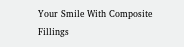Your Smile With Composite Fillings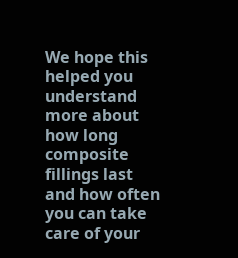We hope this helped you understand more about how long composite fillings last and how often you can take care of your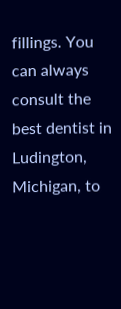fillings. You can always consult the best dentist in Ludington, Michigan, to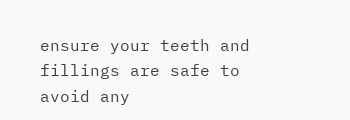ensure your teeth and fillings are safe to avoid any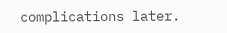complications later.